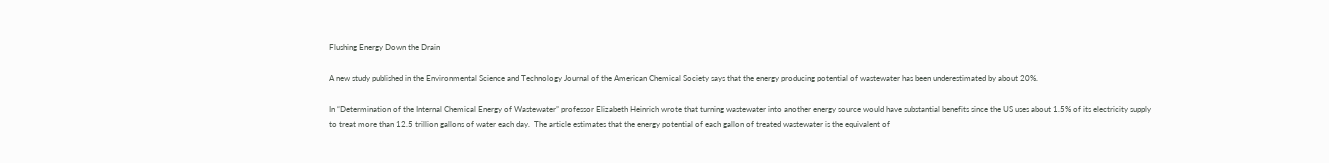Flushing Energy Down the Drain

A new study published in the Environmental Science and Technology Journal of the American Chemical Society says that the energy producing potential of wastewater has been underestimated by about 20%.

In “Determination of the Internal Chemical Energy of Wastewater” professor Elizabeth Heinrich wrote that turning wastewater into another energy source would have substantial benefits since the US uses about 1.5% of its electricity supply to treat more than 12.5 trillion gallons of water each day.  The article estimates that the energy potential of each gallon of treated wastewater is the equivalent of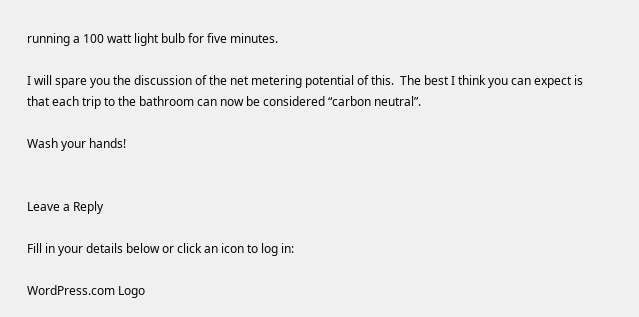running a 100 watt light bulb for five minutes.

I will spare you the discussion of the net metering potential of this.  The best I think you can expect is that each trip to the bathroom can now be considered “carbon neutral”.

Wash your hands!


Leave a Reply

Fill in your details below or click an icon to log in:

WordPress.com Logo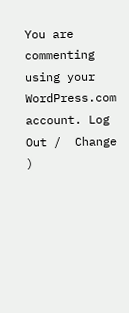You are commenting using your WordPress.com account. Log Out /  Change )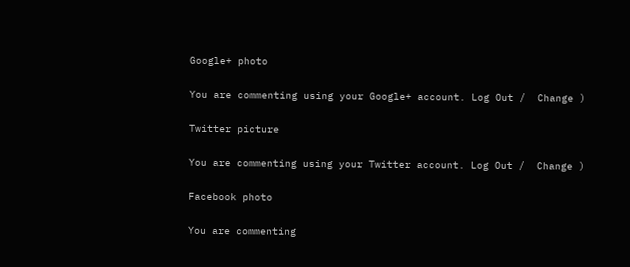Google+ photo

You are commenting using your Google+ account. Log Out /  Change )

Twitter picture

You are commenting using your Twitter account. Log Out /  Change )

Facebook photo

You are commenting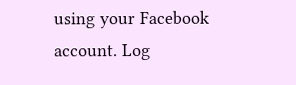using your Facebook account. Log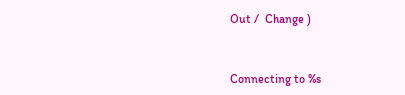Out /  Change )


Connecting to %s